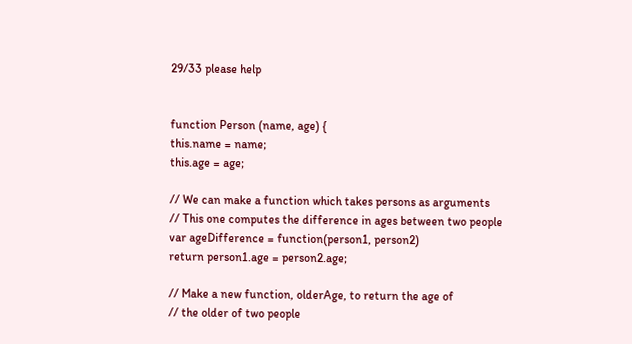29/33 please help


function Person (name, age) {
this.name = name;
this.age = age;

// We can make a function which takes persons as arguments
// This one computes the difference in ages between two people
var ageDifference = function(person1, person2)
return person1.age = person2.age;

// Make a new function, olderAge, to return the age of
// the older of two people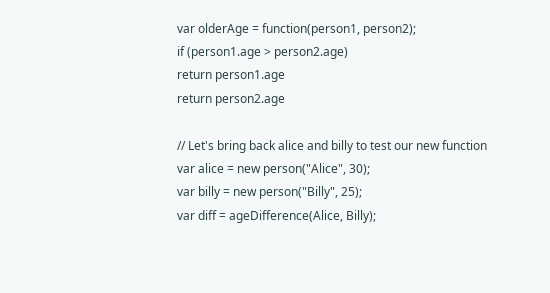var olderAge = function(person1, person2);
if (person1.age > person2.age)
return person1.age
return person2.age

// Let's bring back alice and billy to test our new function
var alice = new person("Alice", 30);
var billy = new person("Billy", 25);
var diff = ageDifference(Alice, Billy);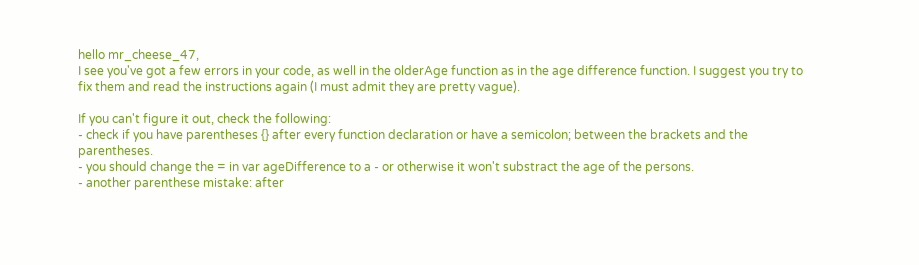hello mr_cheese_47,
I see you've got a few errors in your code, as well in the olderAge function as in the age difference function. I suggest you try to fix them and read the instructions again (I must admit they are pretty vague).

If you can't figure it out, check the following:
- check if you have parentheses {} after every function declaration or have a semicolon; between the brackets and the parentheses.
- you should change the = in var ageDifference to a - or otherwise it won't substract the age of the persons.
- another parenthese mistake: after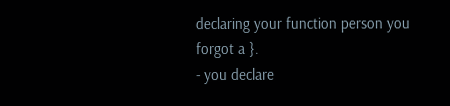declaring your function person you forgot a }.
- you declare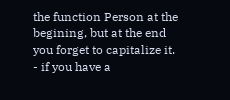the function Person at the begining, but at the end you forget to capitalize it.
- if you have a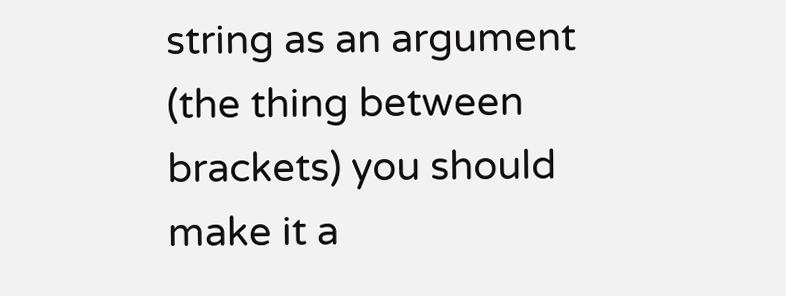string as an argument (the thing between brackets) you should make it a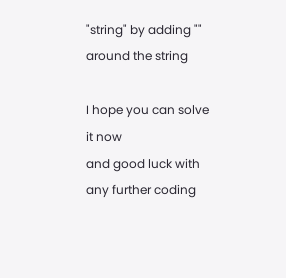"string" by adding "" around the string

I hope you can solve it now
and good luck with any further coding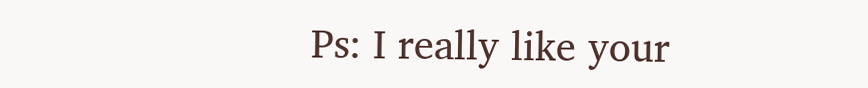Ps: I really like your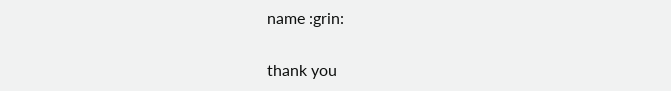name :grin:


thank you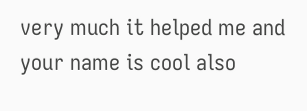very much it helped me and your name is cool also